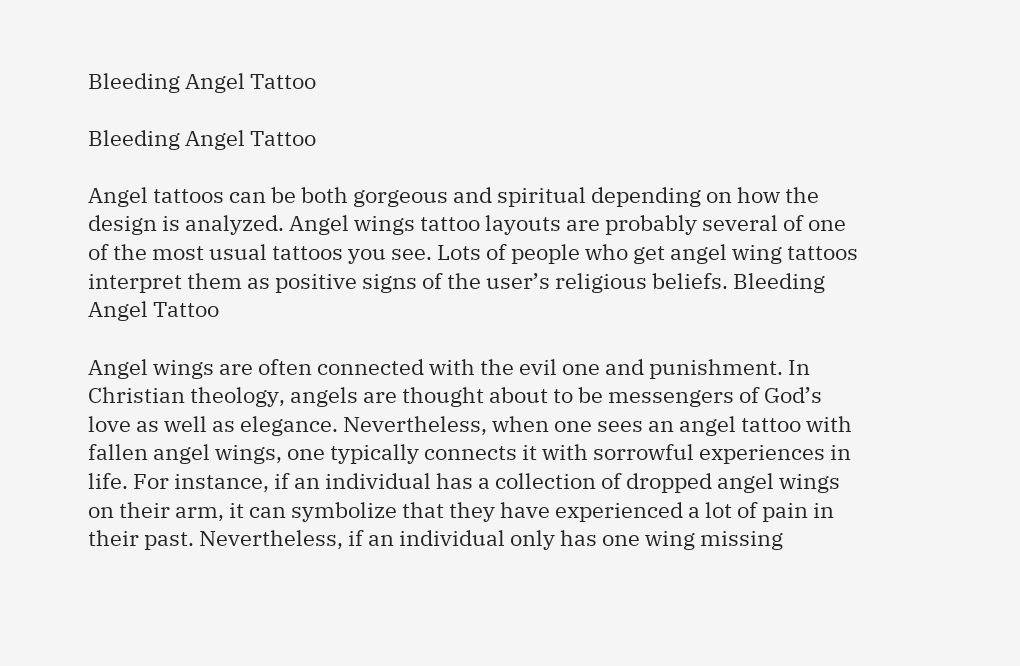Bleeding Angel Tattoo

Bleeding Angel Tattoo

Angel tattoos can be both gorgeous and spiritual depending on how the design is analyzed. Angel wings tattoo layouts are probably several of one of the most usual tattoos you see. Lots of people who get angel wing tattoos interpret them as positive signs of the user’s religious beliefs. Bleeding Angel Tattoo

Angel wings are often connected with the evil one and punishment. In Christian theology, angels are thought about to be messengers of God’s love as well as elegance. Nevertheless, when one sees an angel tattoo with fallen angel wings, one typically connects it with sorrowful experiences in life. For instance, if an individual has a collection of dropped angel wings on their arm, it can symbolize that they have experienced a lot of pain in their past. Nevertheless, if an individual only has one wing missing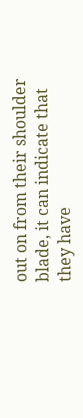out on from their shoulder blade, it can indicate that they have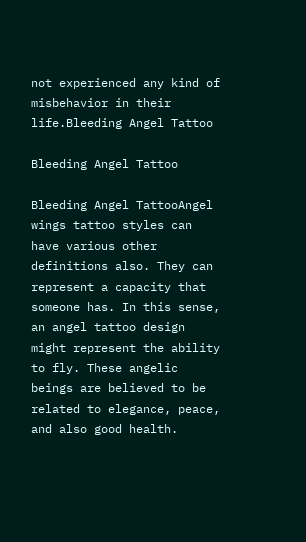not experienced any kind of misbehavior in their life.Bleeding Angel Tattoo

Bleeding Angel Tattoo

Bleeding Angel TattooAngel wings tattoo styles can have various other definitions also. They can represent a capacity that someone has. In this sense, an angel tattoo design might represent the ability to fly. These angelic beings are believed to be related to elegance, peace, and also good health.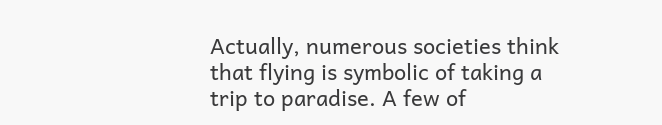Actually, numerous societies think that flying is symbolic of taking a trip to paradise. A few of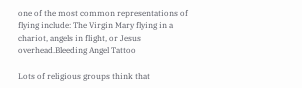one of the most common representations of flying include: The Virgin Mary flying in a chariot, angels in flight, or Jesus overhead.Bleeding Angel Tattoo

Lots of religious groups think that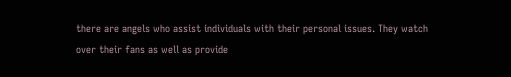there are angels who assist individuals with their personal issues. They watch over their fans as well as provide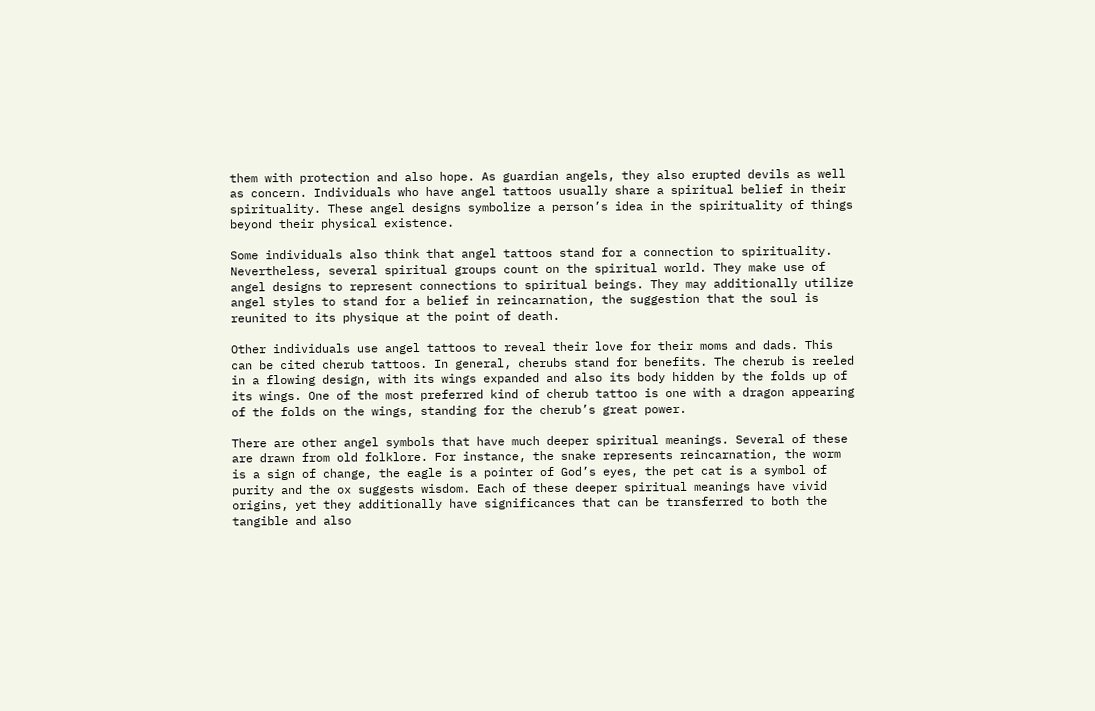them with protection and also hope. As guardian angels, they also erupted devils as well as concern. Individuals who have angel tattoos usually share a spiritual belief in their spirituality. These angel designs symbolize a person’s idea in the spirituality of things beyond their physical existence.

Some individuals also think that angel tattoos stand for a connection to spirituality. Nevertheless, several spiritual groups count on the spiritual world. They make use of angel designs to represent connections to spiritual beings. They may additionally utilize angel styles to stand for a belief in reincarnation, the suggestion that the soul is reunited to its physique at the point of death.

Other individuals use angel tattoos to reveal their love for their moms and dads. This can be cited cherub tattoos. In general, cherubs stand for benefits. The cherub is reeled in a flowing design, with its wings expanded and also its body hidden by the folds up of its wings. One of the most preferred kind of cherub tattoo is one with a dragon appearing of the folds on the wings, standing for the cherub’s great power.

There are other angel symbols that have much deeper spiritual meanings. Several of these are drawn from old folklore. For instance, the snake represents reincarnation, the worm is a sign of change, the eagle is a pointer of God’s eyes, the pet cat is a symbol of purity and the ox suggests wisdom. Each of these deeper spiritual meanings have vivid origins, yet they additionally have significances that can be transferred to both the tangible and also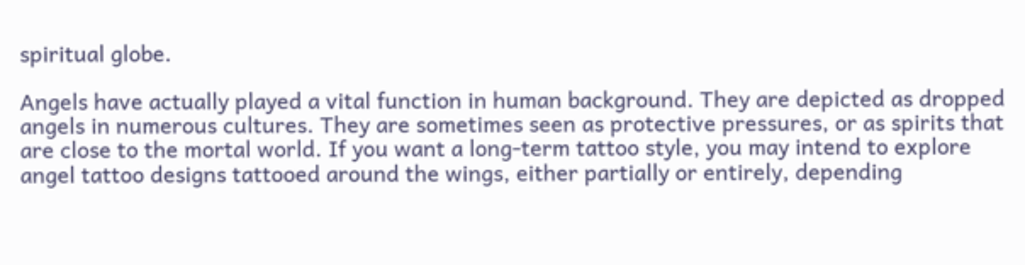spiritual globe.

Angels have actually played a vital function in human background. They are depicted as dropped angels in numerous cultures. They are sometimes seen as protective pressures, or as spirits that are close to the mortal world. If you want a long-term tattoo style, you may intend to explore angel tattoo designs tattooed around the wings, either partially or entirely, depending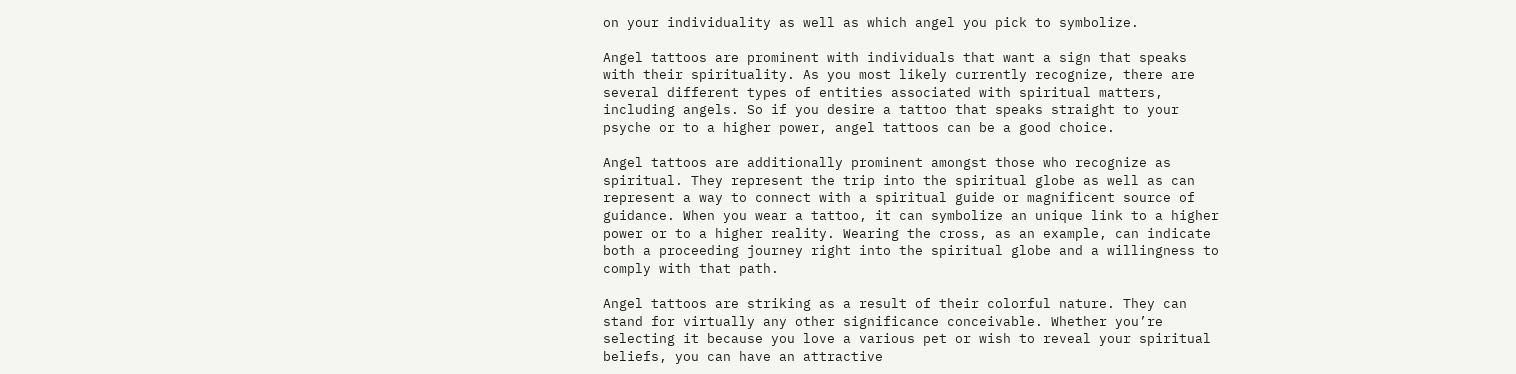on your individuality as well as which angel you pick to symbolize.

Angel tattoos are prominent with individuals that want a sign that speaks with their spirituality. As you most likely currently recognize, there are several different types of entities associated with spiritual matters, including angels. So if you desire a tattoo that speaks straight to your psyche or to a higher power, angel tattoos can be a good choice.

Angel tattoos are additionally prominent amongst those who recognize as spiritual. They represent the trip into the spiritual globe as well as can represent a way to connect with a spiritual guide or magnificent source of guidance. When you wear a tattoo, it can symbolize an unique link to a higher power or to a higher reality. Wearing the cross, as an example, can indicate both a proceeding journey right into the spiritual globe and a willingness to comply with that path.

Angel tattoos are striking as a result of their colorful nature. They can stand for virtually any other significance conceivable. Whether you’re selecting it because you love a various pet or wish to reveal your spiritual beliefs, you can have an attractive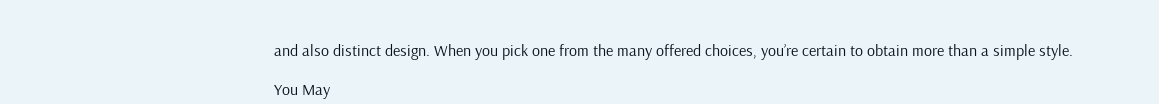and also distinct design. When you pick one from the many offered choices, you’re certain to obtain more than a simple style.

You May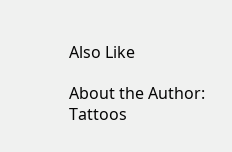Also Like

About the Author: Tattoos